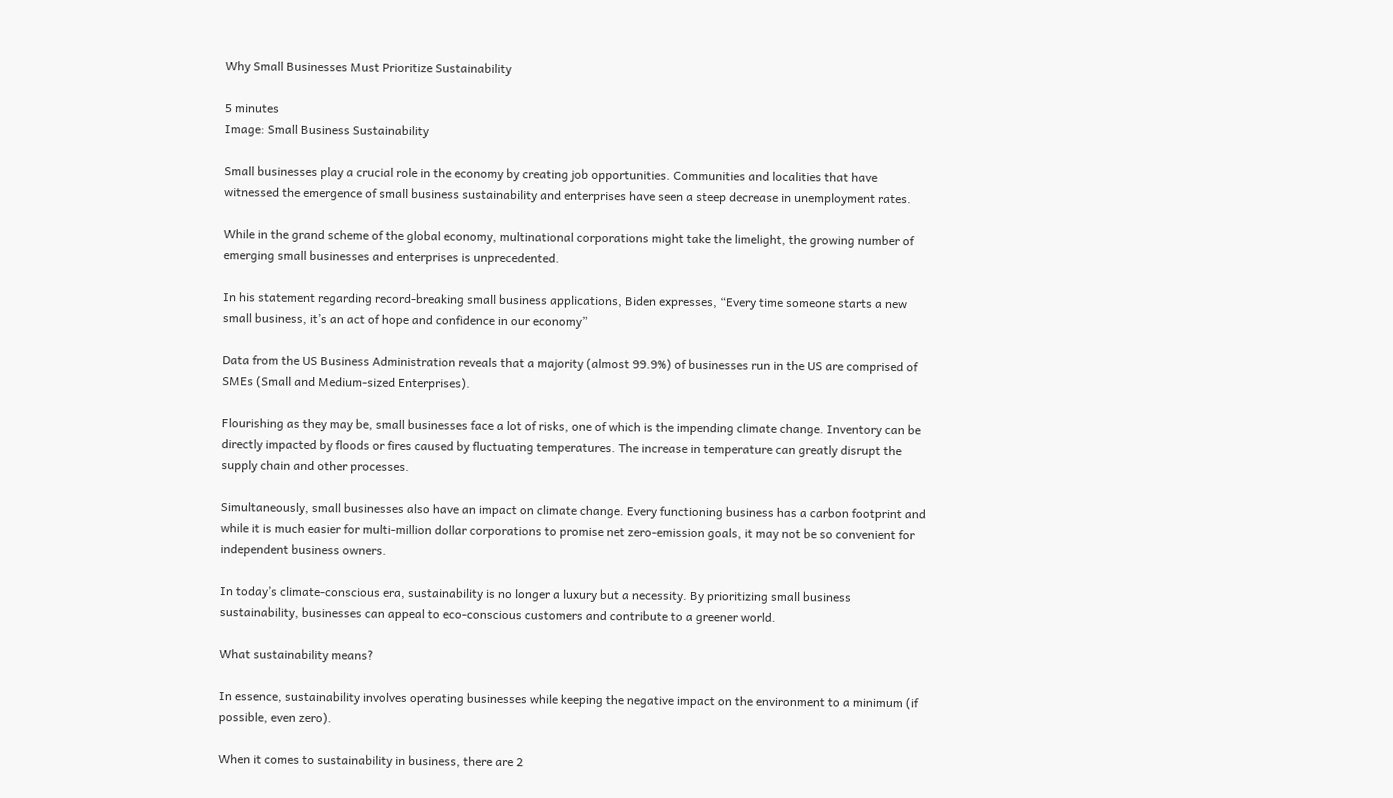Why Small Businesses Must Prioritize Sustainability

5 minutes
Image: Small Business Sustainability

Small businesses play a crucial role in the economy by creating job opportunities. Communities and localities that have witnessed the emergence of small business sustainability and enterprises have seen a steep decrease in unemployment rates.

While in the grand scheme of the global economy, multinational corporations might take the limelight, the growing number of emerging small businesses and enterprises is unprecedented.

In his statement regarding record-breaking small business applications, Biden expresses, “Every time someone starts a new small business, it’s an act of hope and confidence in our economy”

Data from the US Business Administration reveals that a majority (almost 99.9%) of businesses run in the US are comprised of SMEs (Small and Medium-sized Enterprises).

Flourishing as they may be, small businesses face a lot of risks, one of which is the impending climate change. Inventory can be directly impacted by floods or fires caused by fluctuating temperatures. The increase in temperature can greatly disrupt the supply chain and other processes.

Simultaneously, small businesses also have an impact on climate change. Every functioning business has a carbon footprint and while it is much easier for multi-million dollar corporations to promise net zero-emission goals, it may not be so convenient for independent business owners.

In today’s climate-conscious era, sustainability is no longer a luxury but a necessity. By prioritizing small business sustainability, businesses can appeal to eco-conscious customers and contribute to a greener world.

What sustainability means?

In essence, sustainability involves operating businesses while keeping the negative impact on the environment to a minimum (if possible, even zero).

When it comes to sustainability in business, there are 2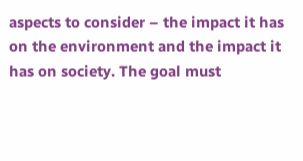aspects to consider – the impact it has on the environment and the impact it has on society. The goal must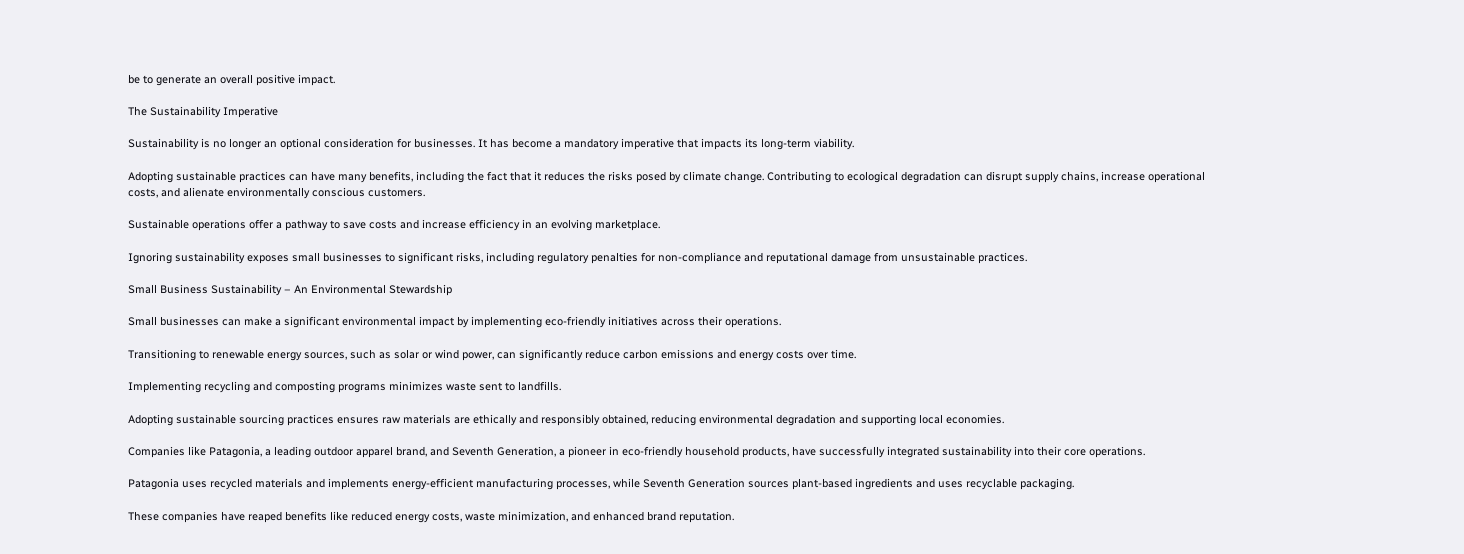be to generate an overall positive impact.

The Sustainability Imperative

Sustainability is no longer an optional consideration for businesses. It has become a mandatory imperative that impacts its long-term viability.

Adopting sustainable practices can have many benefits, including the fact that it reduces the risks posed by climate change. Contributing to ecological degradation can disrupt supply chains, increase operational costs, and alienate environmentally conscious customers.

Sustainable operations offer a pathway to save costs and increase efficiency in an evolving marketplace.

Ignoring sustainability exposes small businesses to significant risks, including regulatory penalties for non-compliance and reputational damage from unsustainable practices.

Small Business Sustainability – An Environmental Stewardship

Small businesses can make a significant environmental impact by implementing eco-friendly initiatives across their operations.

Transitioning to renewable energy sources, such as solar or wind power, can significantly reduce carbon emissions and energy costs over time.

Implementing recycling and composting programs minimizes waste sent to landfills.

Adopting sustainable sourcing practices ensures raw materials are ethically and responsibly obtained, reducing environmental degradation and supporting local economies.

Companies like Patagonia, a leading outdoor apparel brand, and Seventh Generation, a pioneer in eco-friendly household products, have successfully integrated sustainability into their core operations.

Patagonia uses recycled materials and implements energy-efficient manufacturing processes, while Seventh Generation sources plant-based ingredients and uses recyclable packaging.

These companies have reaped benefits like reduced energy costs, waste minimization, and enhanced brand reputation.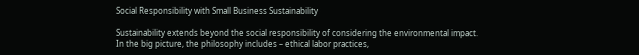Social Responsibility with Small Business Sustainability

Sustainability extends beyond the social responsibility of considering the environmental impact. In the big picture, the philosophy includes – ethical labor practices,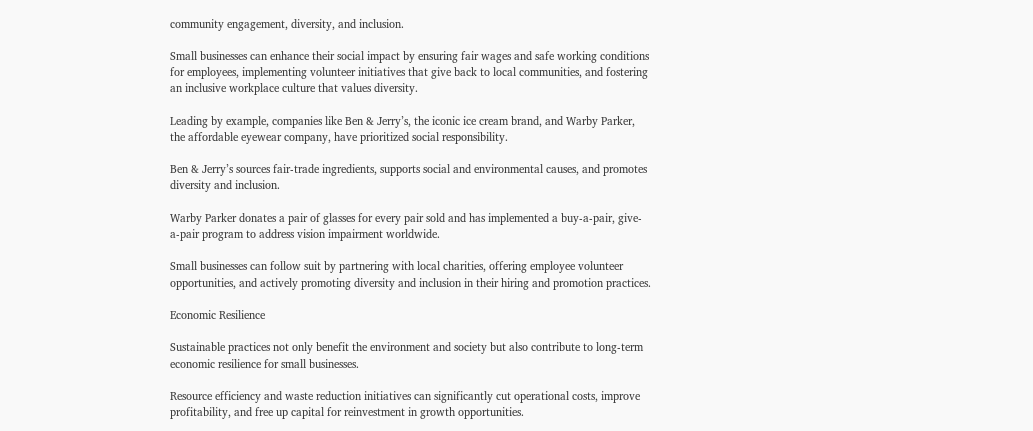community engagement, diversity, and inclusion.

Small businesses can enhance their social impact by ensuring fair wages and safe working conditions for employees, implementing volunteer initiatives that give back to local communities, and fostering an inclusive workplace culture that values diversity.

Leading by example, companies like Ben & Jerry’s, the iconic ice cream brand, and Warby Parker, the affordable eyewear company, have prioritized social responsibility.

Ben & Jerry’s sources fair-trade ingredients, supports social and environmental causes, and promotes diversity and inclusion.

Warby Parker donates a pair of glasses for every pair sold and has implemented a buy-a-pair, give-a-pair program to address vision impairment worldwide.

Small businesses can follow suit by partnering with local charities, offering employee volunteer opportunities, and actively promoting diversity and inclusion in their hiring and promotion practices.

Economic Resilience

Sustainable practices not only benefit the environment and society but also contribute to long-term economic resilience for small businesses.

Resource efficiency and waste reduction initiatives can significantly cut operational costs, improve profitability, and free up capital for reinvestment in growth opportunities.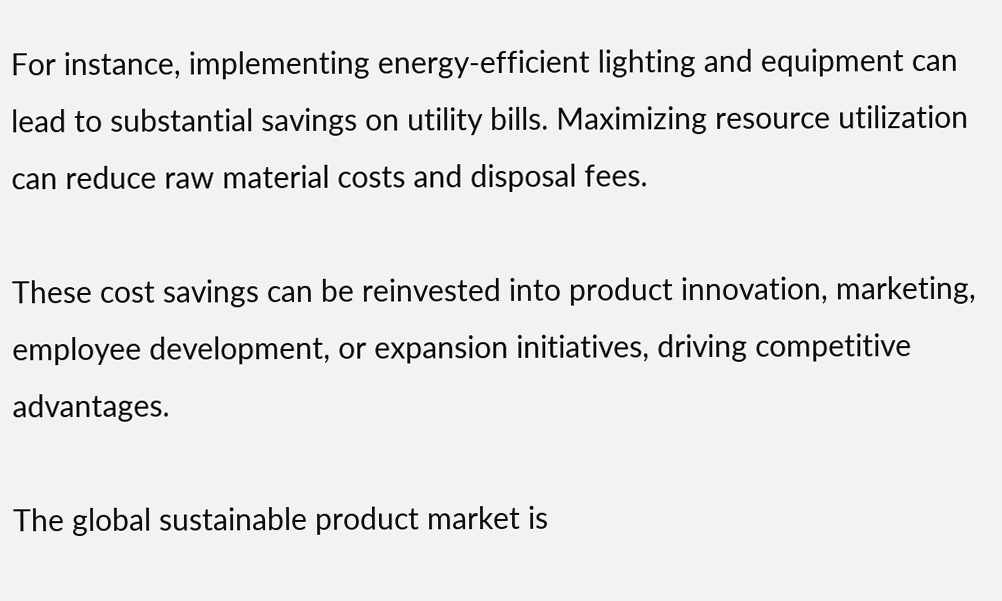For instance, implementing energy-efficient lighting and equipment can lead to substantial savings on utility bills. Maximizing resource utilization can reduce raw material costs and disposal fees.

These cost savings can be reinvested into product innovation, marketing, employee development, or expansion initiatives, driving competitive advantages.

The global sustainable product market is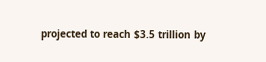projected to reach $3.5 trillion by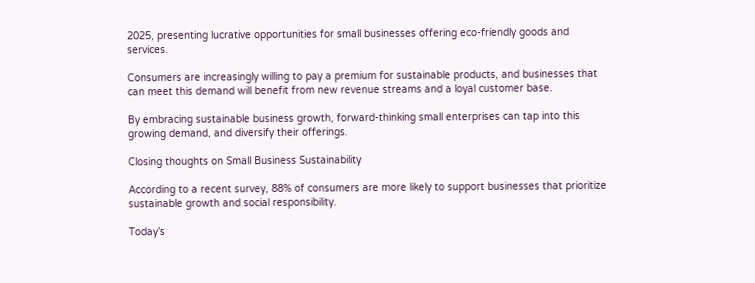2025, presenting lucrative opportunities for small businesses offering eco-friendly goods and services.

Consumers are increasingly willing to pay a premium for sustainable products, and businesses that can meet this demand will benefit from new revenue streams and a loyal customer base.

By embracing sustainable business growth, forward-thinking small enterprises can tap into this growing demand, and diversify their offerings.

Closing thoughts on Small Business Sustainability

According to a recent survey, 88% of consumers are more likely to support businesses that prioritize sustainable growth and social responsibility.

Today’s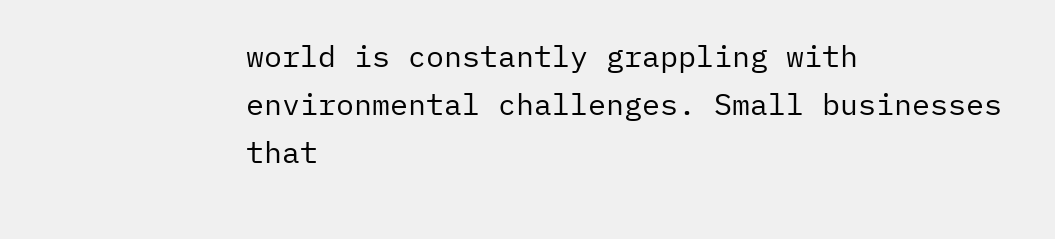world is constantly grappling with environmental challenges. Small businesses that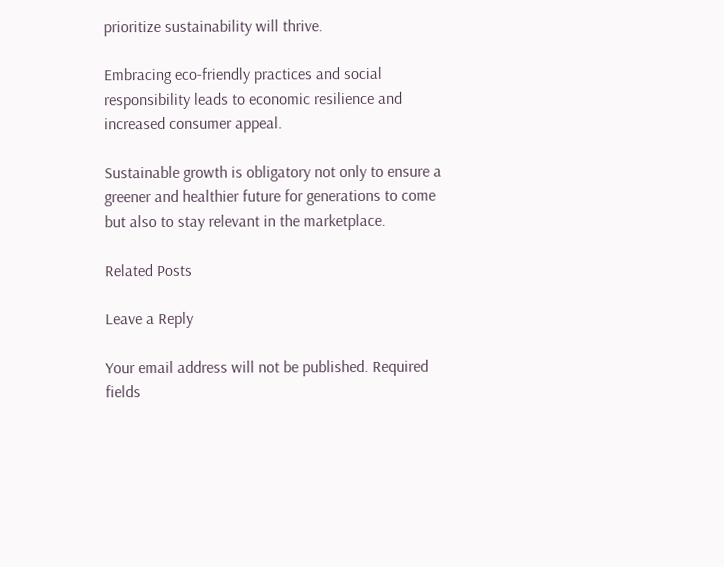prioritize sustainability will thrive.

Embracing eco-friendly practices and social responsibility leads to economic resilience and increased consumer appeal.

Sustainable growth is obligatory not only to ensure a greener and healthier future for generations to come but also to stay relevant in the marketplace.

Related Posts

Leave a Reply

Your email address will not be published. Required fields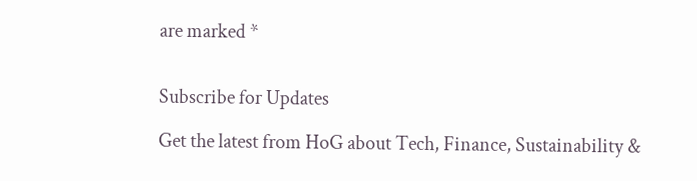are marked *


Subscribe for Updates

Get the latest from HoG about Tech, Finance, Sustainability &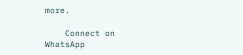more.

    Connect on WhatsApp